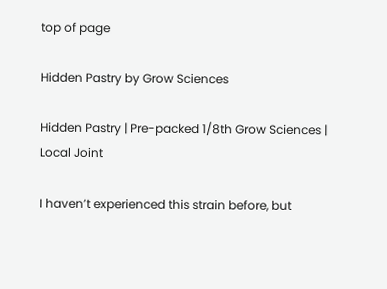top of page

Hidden Pastry by Grow Sciences

Hidden Pastry | Pre-packed 1/8th Grow Sciences | Local Joint

I haven’t experienced this strain before, but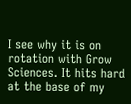I see why it is on rotation with Grow Sciences. It hits hard at the base of my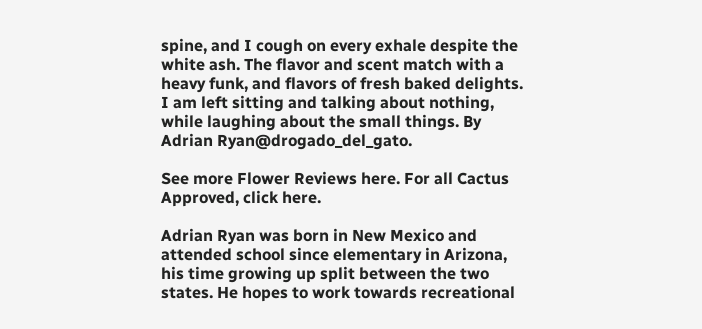spine, and I cough on every exhale despite the white ash. The flavor and scent match with a heavy funk, and flavors of fresh baked delights. I am left sitting and talking about nothing, while laughing about the small things. By Adrian Ryan@drogado_del_gato.

See more Flower Reviews here. For all Cactus Approved, click here.

Adrian Ryan was born in New Mexico and attended school since elementary in Arizona, his time growing up split between the two states. He hopes to work towards recreational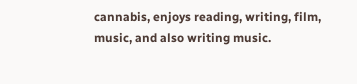cannabis, enjoys reading, writing, film, music, and also writing music.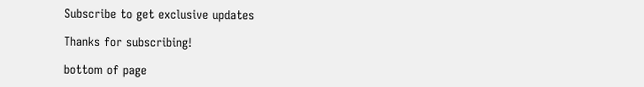Subscribe to get exclusive updates

Thanks for subscribing!

bottom of page